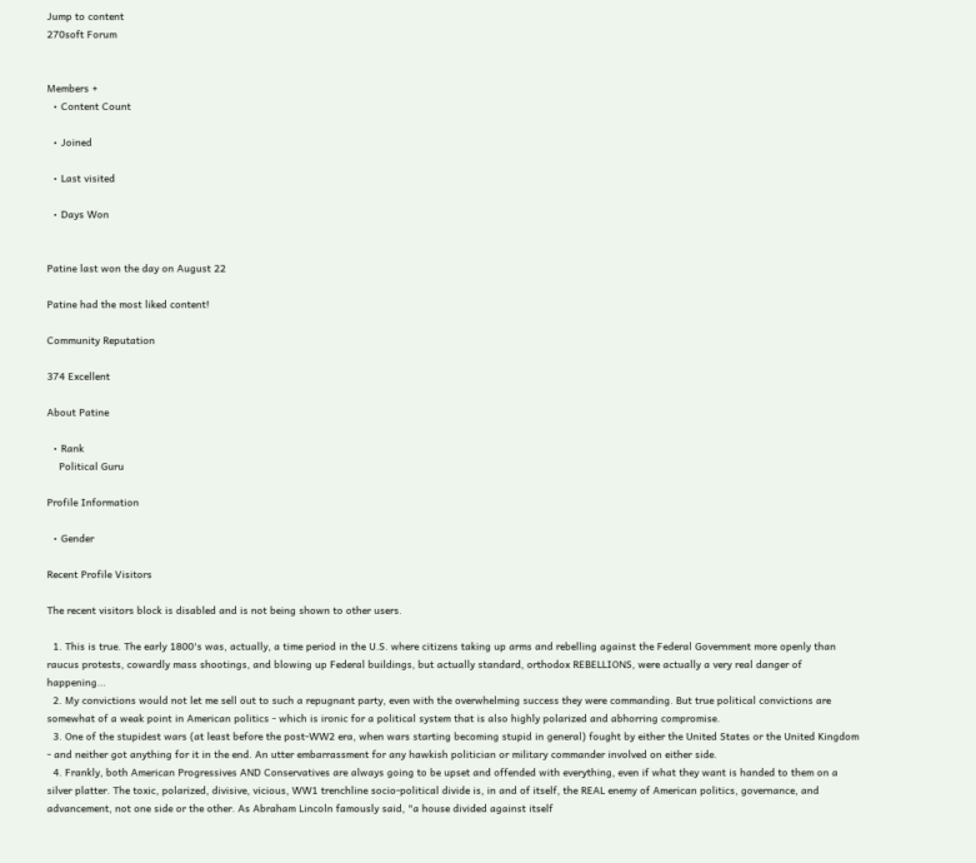Jump to content
270soft Forum


Members +
  • Content Count

  • Joined

  • Last visited

  • Days Won


Patine last won the day on August 22

Patine had the most liked content!

Community Reputation

374 Excellent

About Patine

  • Rank
    Political Guru

Profile Information

  • Gender

Recent Profile Visitors

The recent visitors block is disabled and is not being shown to other users.

  1. This is true. The early 1800's was, actually, a time period in the U.S. where citizens taking up arms and rebelling against the Federal Government more openly than raucus protests, cowardly mass shootings, and blowing up Federal buildings, but actually standard, orthodox REBELLIONS, were actually a very real danger of happening...
  2. My convictions would not let me sell out to such a repugnant party, even with the overwhelming success they were commanding. But true political convictions are somewhat of a weak point in American politics - which is ironic for a political system that is also highly polarized and abhorring compromise.
  3. One of the stupidest wars (at least before the post-WW2 era, when wars starting becoming stupid in general) fought by either the United States or the United Kingdom - and neither got anything for it in the end. An utter embarrassment for any hawkish politician or military commander involved on either side.
  4. Frankly, both American Progressives AND Conservatives are always going to be upset and offended with everything, even if what they want is handed to them on a silver platter. The toxic, polarized, divisive, vicious, WW1 trenchline socio-political divide is, in and of itself, the REAL enemy of American politics, governance, and advancement, not one side or the other. As Abraham Lincoln famously said, "a house divided against itself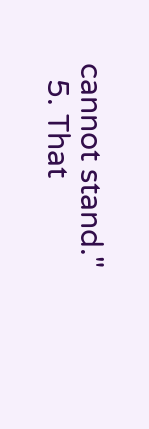cannot stand."
  5. That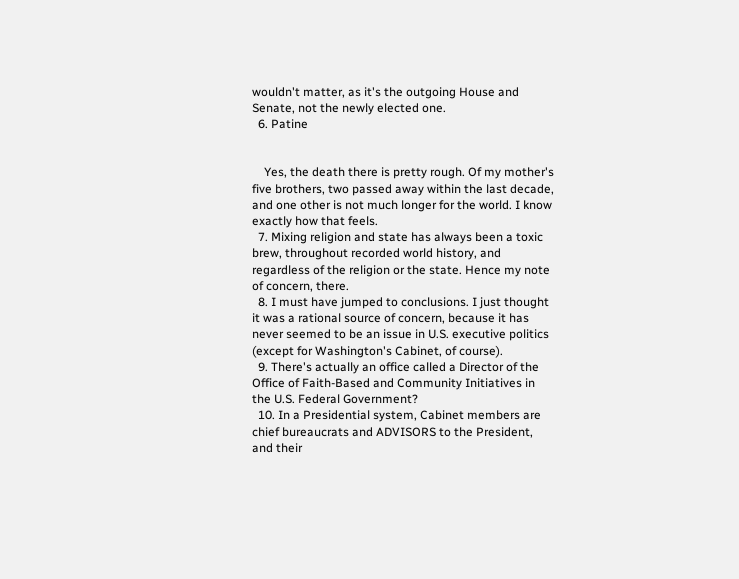wouldn't matter, as it's the outgoing House and Senate, not the newly elected one.
  6. Patine


    Yes, the death there is pretty rough. Of my mother's five brothers, two passed away within the last decade, and one other is not much longer for the world. I know exactly how that feels.
  7. Mixing religion and state has always been a toxic brew, throughout recorded world history, and regardless of the religion or the state. Hence my note of concern, there.
  8. I must have jumped to conclusions. I just thought it was a rational source of concern, because it has never seemed to be an issue in U.S. executive politics (except for Washington's Cabinet, of course).
  9. There's actually an office called a Director of the Office of Faith-Based and Community Initiatives in the U.S. Federal Government?
  10. In a Presidential system, Cabinet members are chief bureaucrats and ADVISORS to the President, and their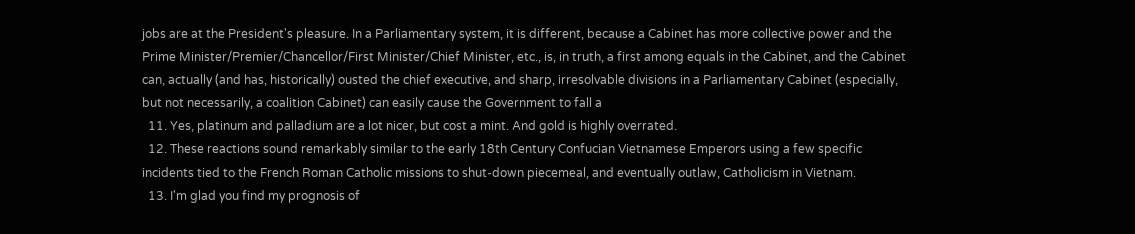jobs are at the President's pleasure. In a Parliamentary system, it is different, because a Cabinet has more collective power and the Prime Minister/Premier/Chancellor/First Minister/Chief Minister, etc., is, in truth, a first among equals in the Cabinet, and the Cabinet can, actually (and has, historically) ousted the chief executive, and sharp, irresolvable divisions in a Parliamentary Cabinet (especially, but not necessarily, a coalition Cabinet) can easily cause the Government to fall a
  11. Yes, platinum and palladium are a lot nicer, but cost a mint. And gold is highly overrated.
  12. These reactions sound remarkably similar to the early 18th Century Confucian Vietnamese Emperors using a few specific incidents tied to the French Roman Catholic missions to shut-down piecemeal, and eventually outlaw, Catholicism in Vietnam.
  13. I'm glad you find my prognosis of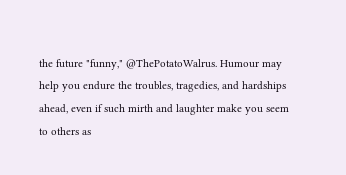the future "funny," @ThePotatoWalrus. Humour may help you endure the troubles, tragedies, and hardships ahead, even if such mirth and laughter make you seem to others as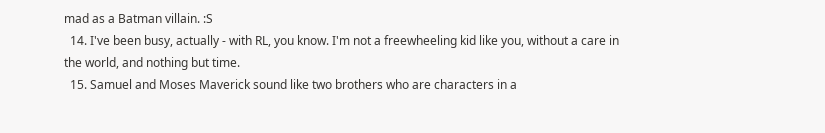mad as a Batman villain. :S
  14. I've been busy, actually - with RL, you know. I'm not a freewheeling kid like you, without a care in the world, and nothing but time.
  15. Samuel and Moses Maverick sound like two brothers who are characters in a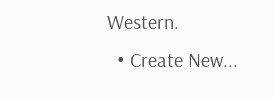Western.
  • Create New...